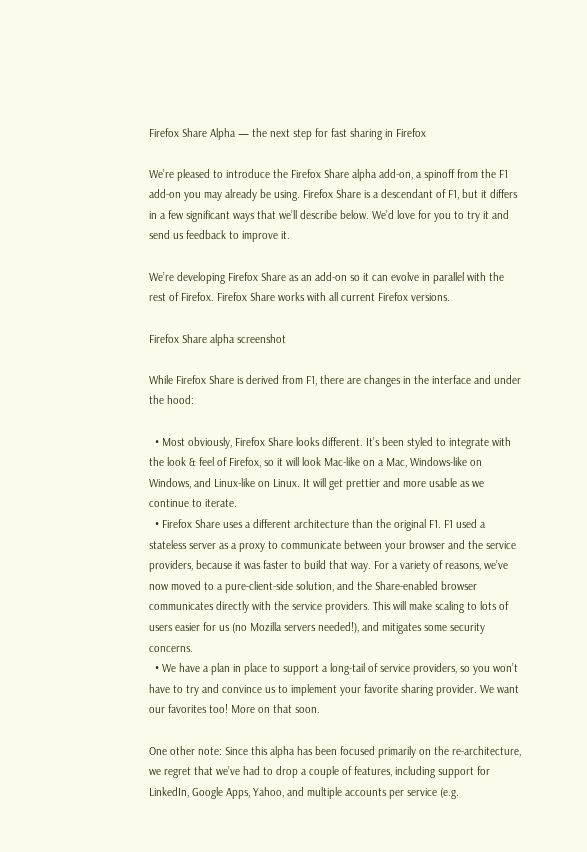Firefox Share Alpha — the next step for fast sharing in Firefox

We’re pleased to introduce the Firefox Share alpha add-on, a spinoff from the F1 add-on you may already be using. Firefox Share is a descendant of F1, but it differs in a few significant ways that we’ll describe below. We’d love for you to try it and send us feedback to improve it.

We’re developing Firefox Share as an add-on so it can evolve in parallel with the rest of Firefox. Firefox Share works with all current Firefox versions.

Firefox Share alpha screenshot

While Firefox Share is derived from F1, there are changes in the interface and under the hood:

  • Most obviously, Firefox Share looks different. It’s been styled to integrate with the look & feel of Firefox, so it will look Mac-like on a Mac, Windows-like on Windows, and Linux-like on Linux. It will get prettier and more usable as we continue to iterate.
  • Firefox Share uses a different architecture than the original F1. F1 used a stateless server as a proxy to communicate between your browser and the service providers, because it was faster to build that way. For a variety of reasons, we’ve now moved to a pure-client-side solution, and the Share-enabled browser communicates directly with the service providers. This will make scaling to lots of users easier for us (no Mozilla servers needed!), and mitigates some security concerns.
  • We have a plan in place to support a long-tail of service providers, so you won’t have to try and convince us to implement your favorite sharing provider. We want our favorites too! More on that soon.

One other note: Since this alpha has been focused primarily on the re-architecture, we regret that we’ve had to drop a couple of features, including support for LinkedIn, Google Apps, Yahoo, and multiple accounts per service (e.g.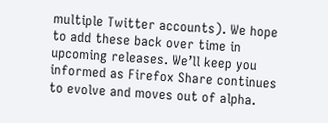multiple Twitter accounts). We hope to add these back over time in upcoming releases. We’ll keep you informed as Firefox Share continues to evolve and moves out of alpha.